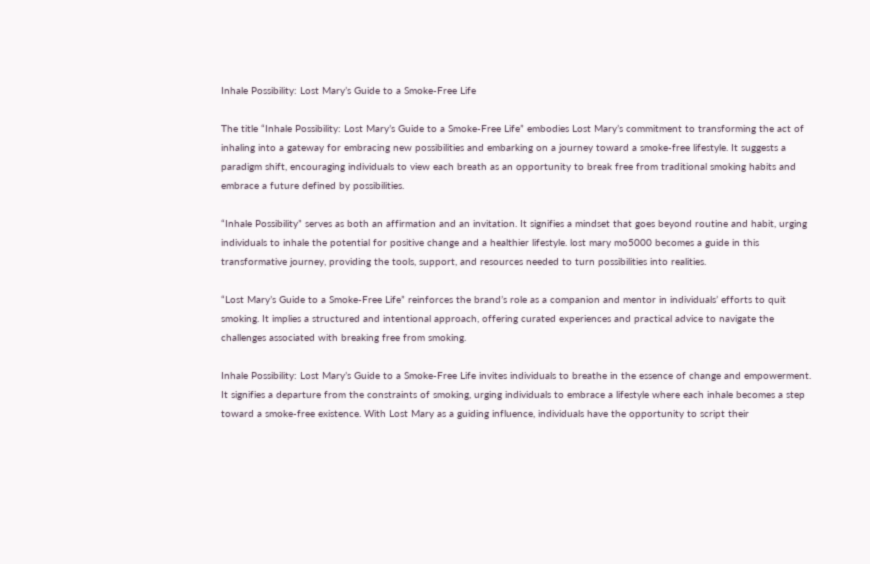Inhale Possibility: Lost Mary’s Guide to a Smoke-Free Life

The title “Inhale Possibility: Lost Mary’s Guide to a Smoke-Free Life” embodies Lost Mary’s commitment to transforming the act of inhaling into a gateway for embracing new possibilities and embarking on a journey toward a smoke-free lifestyle. It suggests a paradigm shift, encouraging individuals to view each breath as an opportunity to break free from traditional smoking habits and embrace a future defined by possibilities.

“Inhale Possibility” serves as both an affirmation and an invitation. It signifies a mindset that goes beyond routine and habit, urging individuals to inhale the potential for positive change and a healthier lifestyle. lost mary mo5000 becomes a guide in this transformative journey, providing the tools, support, and resources needed to turn possibilities into realities.

“Lost Mary’s Guide to a Smoke-Free Life” reinforces the brand’s role as a companion and mentor in individuals’ efforts to quit smoking. It implies a structured and intentional approach, offering curated experiences and practical advice to navigate the challenges associated with breaking free from smoking.

Inhale Possibility: Lost Mary’s Guide to a Smoke-Free Life invites individuals to breathe in the essence of change and empowerment. It signifies a departure from the constraints of smoking, urging individuals to embrace a lifestyle where each inhale becomes a step toward a smoke-free existence. With Lost Mary as a guiding influence, individuals have the opportunity to script their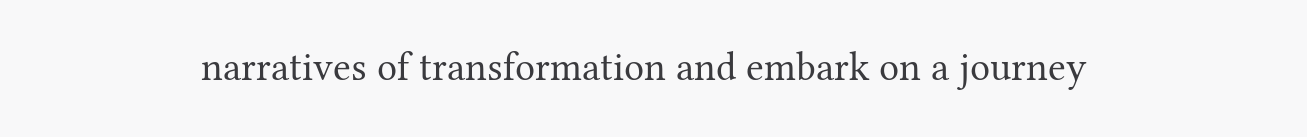narratives of transformation and embark on a journey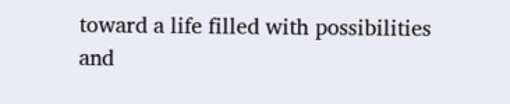toward a life filled with possibilities and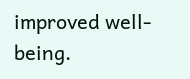improved well-being.